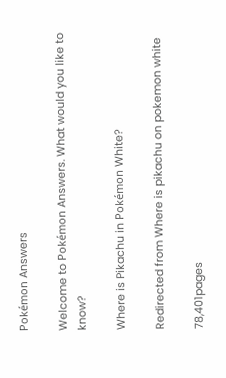Pokémon Answers

Welcome to Pokémon Answers. What would you like to know?

Where is Pikachu in Pokémon White?

Redirected from Where is pikachu on pokemon white

78,401pages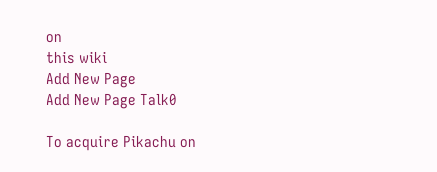on
this wiki
Add New Page
Add New Page Talk0

To acquire Pikachu on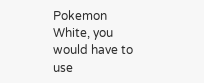Pokemon White, you would have to use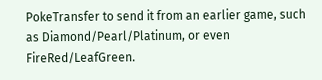PokeTransfer to send it from an earlier game, such as Diamond/Pearl/Platinum, or even FireRed/LeafGreen.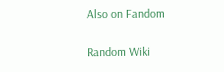Also on Fandom

Random Wiki